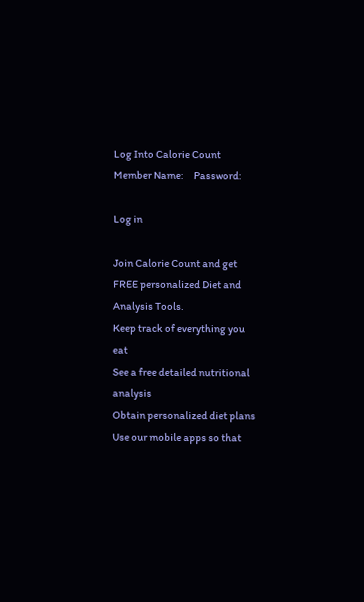Log Into Calorie Count
Member Name:     Password:

Log in

Join Calorie Count and get
FREE personalized Diet and
Analysis Tools.
Keep track of everything you eat
See a free detailed nutritional analysis
Obtain personalized diet plans
Use our mobile apps so that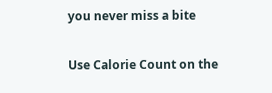you never miss a bite

Use Calorie Count on the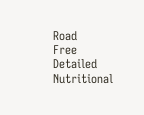Road
Free Detailed Nutritional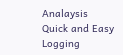Analaysis
Quick and Easy Logging